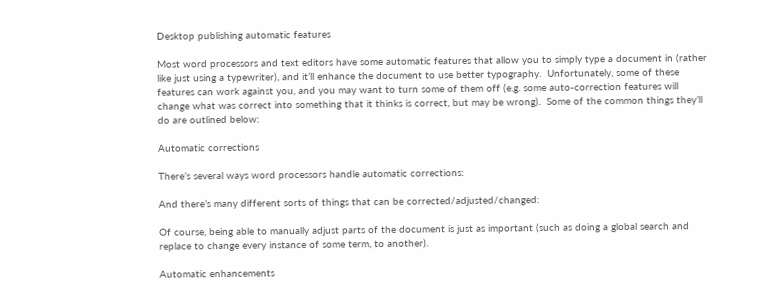Desktop publishing automatic features

Most word processors and text editors have some automatic features that allow you to simply type a document in (rather like just using a typewriter), and it’ll enhance the document to use better typography.  Unfortunately, some of these features can work against you, and you may want to turn some of them off (e.g. some auto-correction features will change what was correct into something that it thinks is correct, but may be wrong).  Some of the common things they’ll do are outlined below:

Automatic corrections

There’s several ways word processors handle automatic corrections:

And there’s many different sorts of things that can be corrected/adjusted/changed:

Of course, being able to manually adjust parts of the document is just as important (such as doing a global search and replace to change every instance of some term, to another).

Automatic enhancements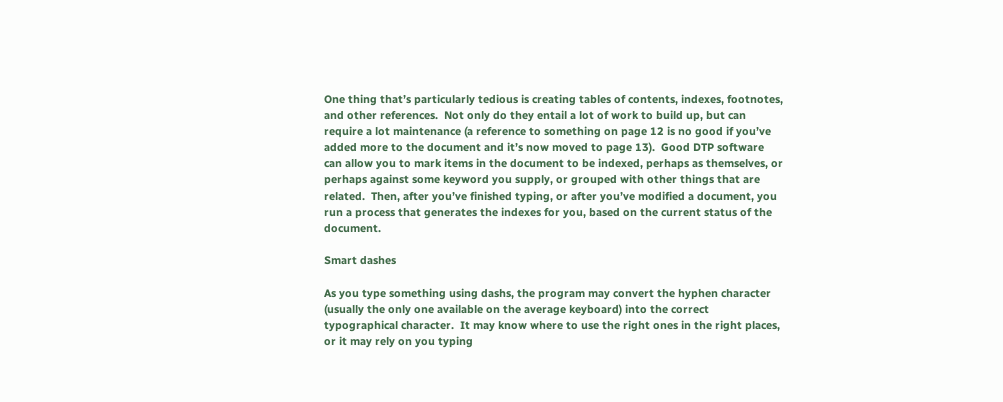One thing that’s particularly tedious is creating tables of contents, indexes, footnotes, and other references.  Not only do they entail a lot of work to build up, but can require a lot maintenance (a reference to something on page 12 is no good if you’ve added more to the document and it’s now moved to page 13).  Good DTP software can allow you to mark items in the document to be indexed, perhaps as themselves, or perhaps against some keyword you supply, or grouped with other things that are related.  Then, after you’ve finished typing, or after you’ve modified a document, you run a process that generates the indexes for you, based on the current status of the document.

Smart dashes

As you type something using dashs, the program may convert the hyphen character (usually the only one available on the average keyboard) into the correct typographical character.  It may know where to use the right ones in the right places, or it may rely on you typing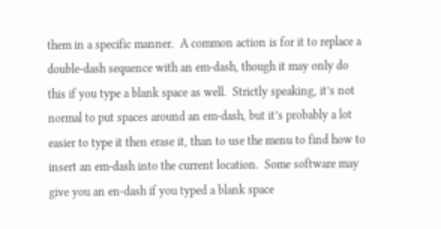them in a specific manner.  A common action is for it to replace a double-dash sequence with an em-dash, though it may only do this if you type a blank space as well.  Strictly speaking, it’s not normal to put spaces around an em-dash, but it’s probably a lot easier to type it then erase it, than to use the menu to find how to insert an em-dash into the current location.  Some software may give you an en-dash if you typed a blank space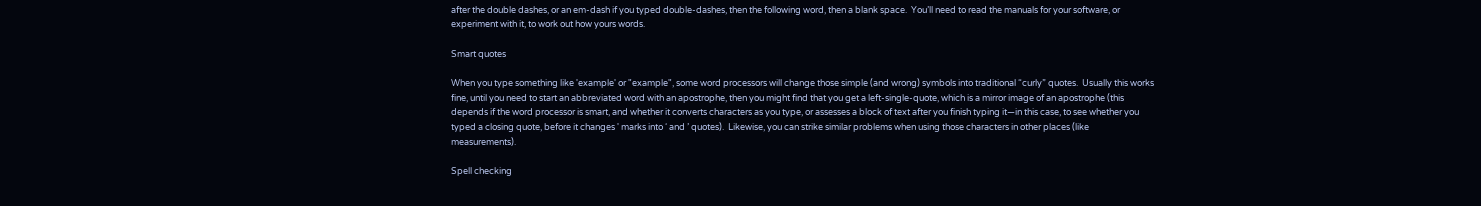after the double dashes, or an em-dash if you typed double-dashes, then the following word, then a blank space.  You’ll need to read the manuals for your software, or experiment with it, to work out how yours words.

Smart quotes

When you type something like 'example' or "example", some word processors will change those simple (and wrong) symbols into traditional “curly” quotes.  Usually this works fine, until you need to start an abbreviated word with an apostrophe, then you might find that you get a left-single-quote, which is a mirror image of an apostrophe (this depends if the word processor is smart, and whether it converts characters as you type, or assesses a block of text after you finish typing it—in this case, to see whether you typed a closing quote, before it changes ' marks into ‘ and ’ quotes).  Likewise, you can strike similar problems when using those characters in other places (like measurements).

Spell checking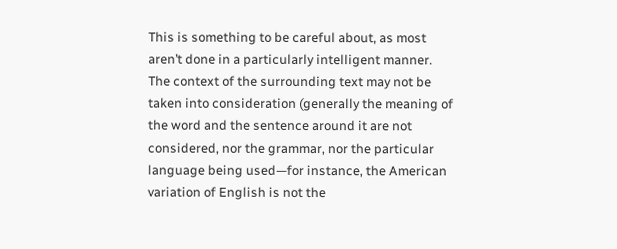This is something to be careful about, as most aren’t done in a particularly intelligent manner.  The context of the surrounding text may not be taken into consideration (generally the meaning of the word and the sentence around it are not considered, nor the grammar, nor the particular language being used—for instance, the American variation of English is not the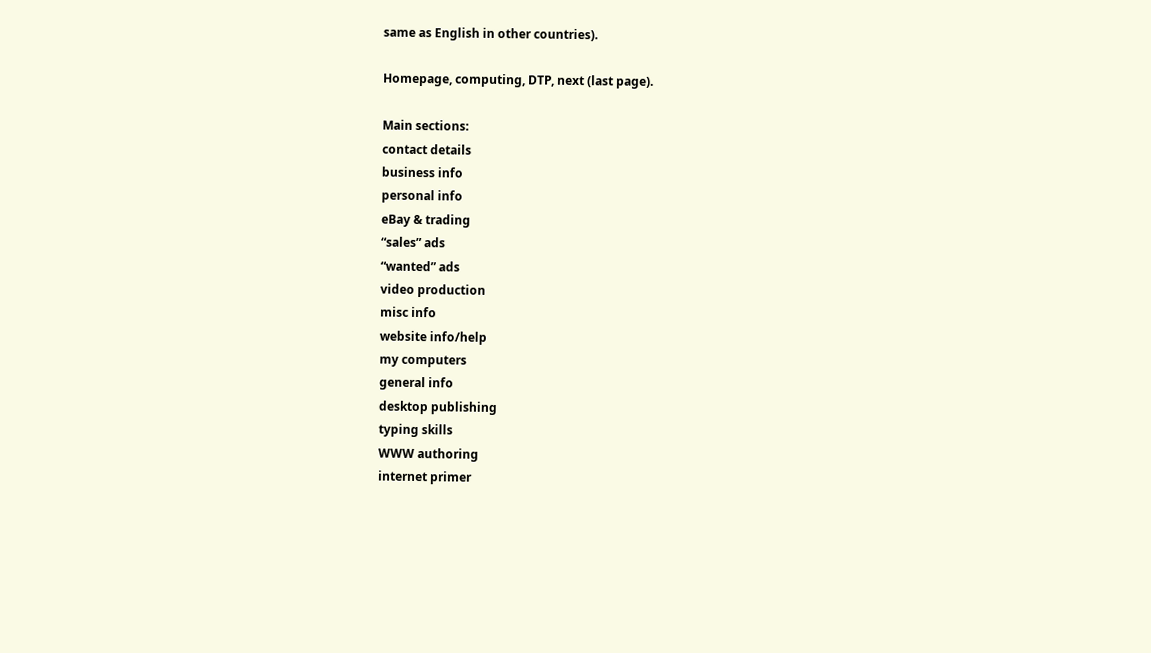same as English in other countries).

Homepage, computing, DTP, next (last page).

Main sections:
contact details
business info
personal info
eBay & trading
“sales” ads
“wanted” ads
video production
misc info
website info/help
my computers
general info
desktop publishing
typing skills
WWW authoring
internet primer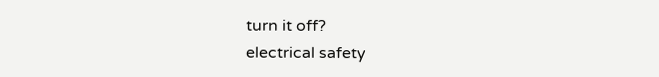turn it off?
electrical safety